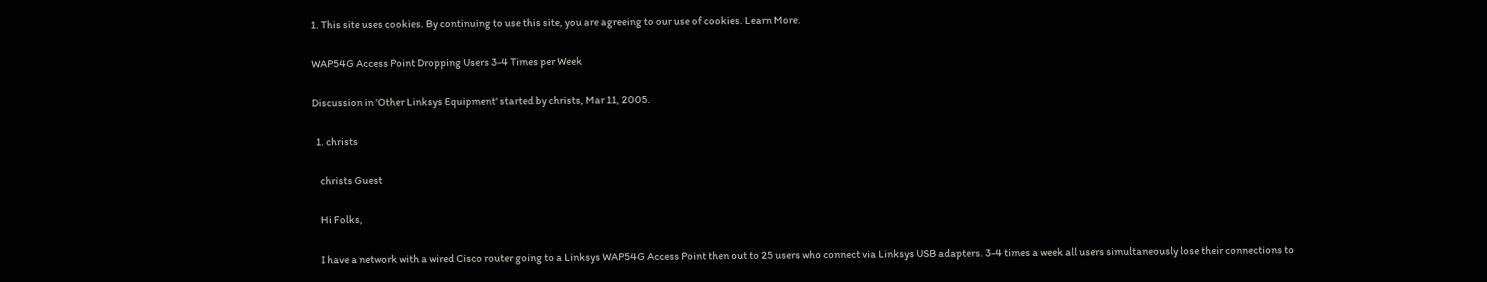1. This site uses cookies. By continuing to use this site, you are agreeing to our use of cookies. Learn More.

WAP54G Access Point Dropping Users 3-4 Times per Week

Discussion in 'Other Linksys Equipment' started by christs, Mar 11, 2005.

  1. christs

    christs Guest

    Hi Folks,

    I have a network with a wired Cisco router going to a Linksys WAP54G Access Point then out to 25 users who connect via Linksys USB adapters. 3-4 times a week all users simultaneously lose their connections to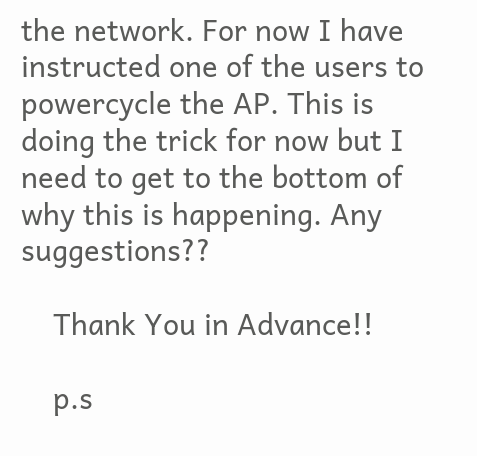the network. For now I have instructed one of the users to powercycle the AP. This is doing the trick for now but I need to get to the bottom of why this is happening. Any suggestions??

    Thank You in Advance!!

    p.s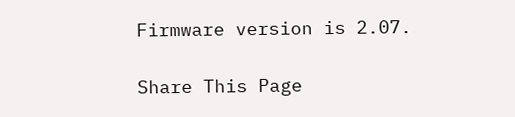Firmware version is 2.07.

Share This Page